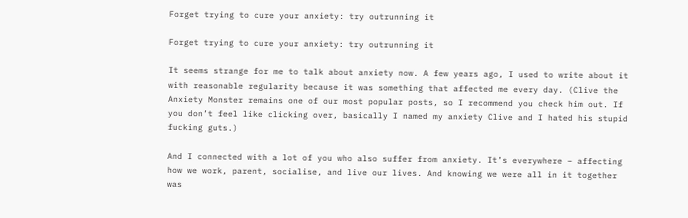Forget trying to cure your anxiety: try outrunning it

Forget trying to cure your anxiety: try outrunning it

It seems strange for me to talk about anxiety now. A few years ago, I used to write about it with reasonable regularity because it was something that affected me every day. (Clive the Anxiety Monster remains one of our most popular posts, so I recommend you check him out. If you don’t feel like clicking over, basically I named my anxiety Clive and I hated his stupid fucking guts.)

And I connected with a lot of you who also suffer from anxiety. It’s everywhere – affecting how we work, parent, socialise, and live our lives. And knowing we were all in it together was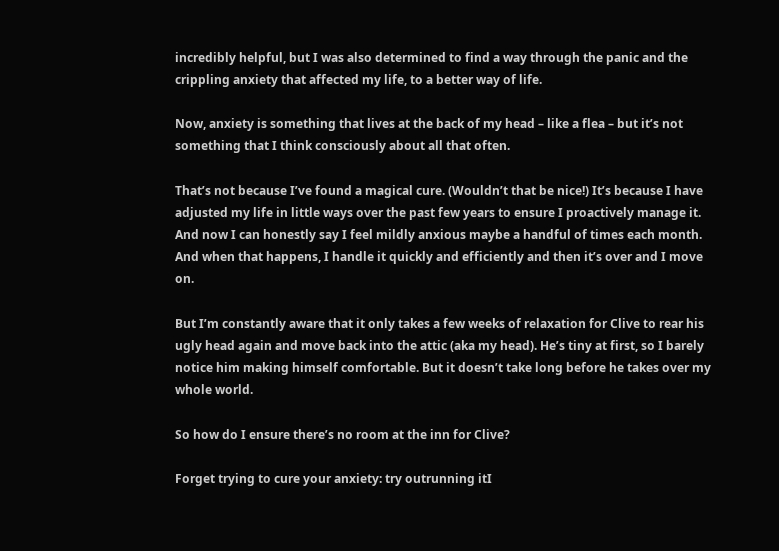incredibly helpful, but I was also determined to find a way through the panic and the crippling anxiety that affected my life, to a better way of life.

Now, anxiety is something that lives at the back of my head – like a flea – but it’s not something that I think consciously about all that often.

That’s not because I’ve found a magical cure. (Wouldn’t that be nice!) It’s because I have adjusted my life in little ways over the past few years to ensure I proactively manage it. And now I can honestly say I feel mildly anxious maybe a handful of times each month. And when that happens, I handle it quickly and efficiently and then it’s over and I move on.

But I’m constantly aware that it only takes a few weeks of relaxation for Clive to rear his ugly head again and move back into the attic (aka my head). He’s tiny at first, so I barely notice him making himself comfortable. But it doesn’t take long before he takes over my whole world.

So how do I ensure there’s no room at the inn for Clive?

Forget trying to cure your anxiety: try outrunning itI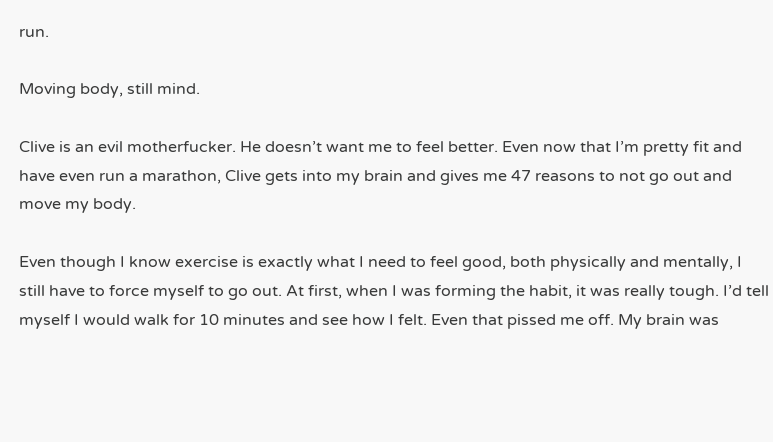run.

Moving body, still mind.

Clive is an evil motherfucker. He doesn’t want me to feel better. Even now that I’m pretty fit and have even run a marathon, Clive gets into my brain and gives me 47 reasons to not go out and move my body.

Even though I know exercise is exactly what I need to feel good, both physically and mentally, I still have to force myself to go out. At first, when I was forming the habit, it was really tough. I’d tell myself I would walk for 10 minutes and see how I felt. Even that pissed me off. My brain was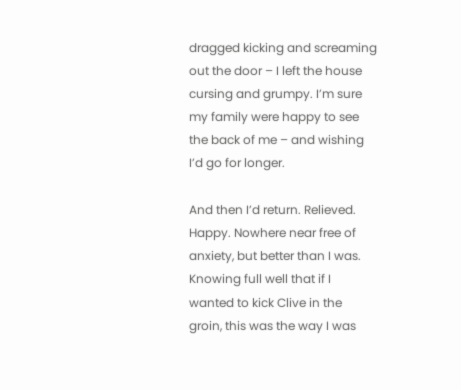dragged kicking and screaming out the door – I left the house cursing and grumpy. I’m sure my family were happy to see the back of me – and wishing I’d go for longer.

And then I’d return. Relieved. Happy. Nowhere near free of anxiety, but better than I was. Knowing full well that if I wanted to kick Clive in the groin, this was the way I was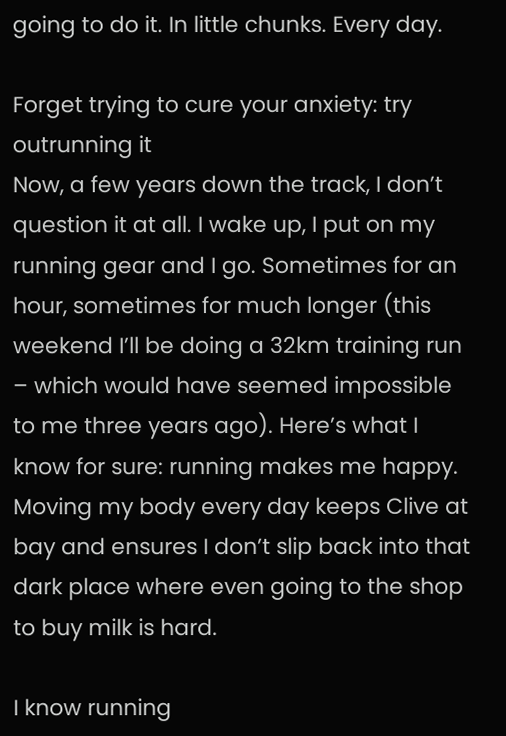going to do it. In little chunks. Every day.

Forget trying to cure your anxiety: try outrunning it
Now, a few years down the track, I don’t question it at all. I wake up, I put on my running gear and I go. Sometimes for an hour, sometimes for much longer (this weekend I’ll be doing a 32km training run – which would have seemed impossible to me three years ago). Here’s what I know for sure: running makes me happy. Moving my body every day keeps Clive at bay and ensures I don’t slip back into that dark place where even going to the shop to buy milk is hard.

I know running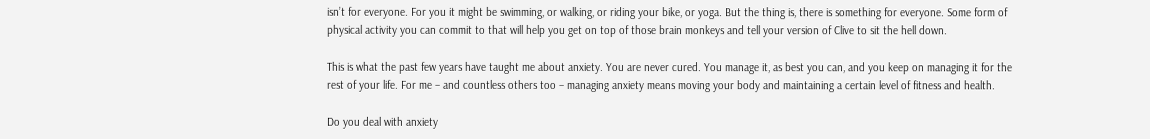isn’t for everyone. For you it might be swimming, or walking, or riding your bike, or yoga. But the thing is, there is something for everyone. Some form of physical activity you can commit to that will help you get on top of those brain monkeys and tell your version of Clive to sit the hell down.

This is what the past few years have taught me about anxiety. You are never cured. You manage it, as best you can, and you keep on managing it for the rest of your life. For me – and countless others too – managing anxiety means moving your body and maintaining a certain level of fitness and health.

Do you deal with anxiety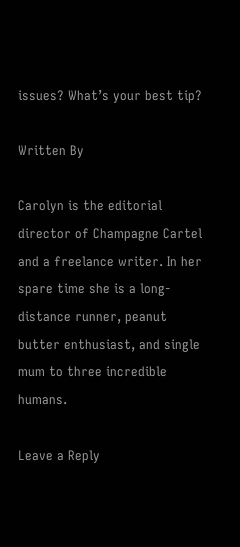issues? What’s your best tip?

Written By

Carolyn is the editorial director of Champagne Cartel and a freelance writer. In her spare time she is a long-distance runner, peanut butter enthusiast, and single mum to three incredible humans.

Leave a Reply